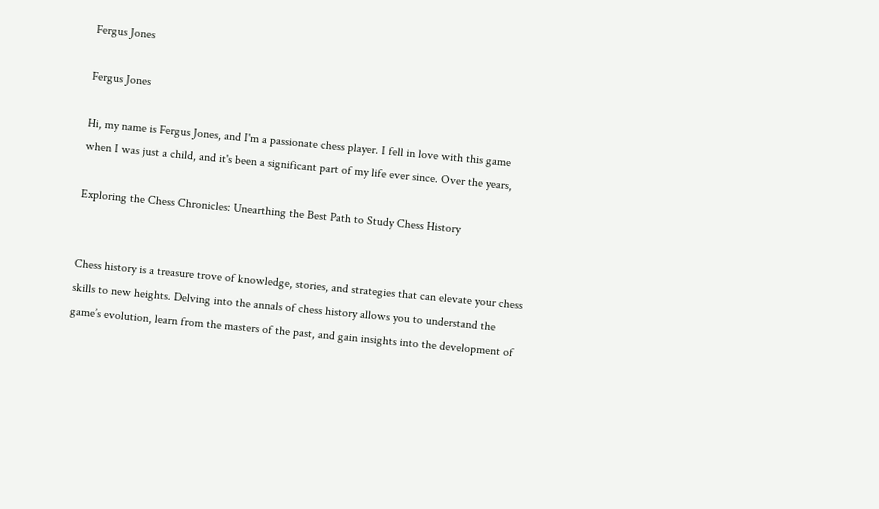Fergus Jones

Fergus Jones

Hi, my name is Fergus Jones, and I'm a passionate chess player. I fell in love with this game when I was just a child, and it's been a significant part of my life ever since. Over the years,

Exploring the Chess Chronicles: Unearthing the Best Path to Study Chess History


Chess history is a treasure trove of knowledge, stories, and strategies that can elevate your chess skills to new heights. Delving into the annals of chess history allows you to understand the game’s evolution, learn from the masters of the past, and gain insights into the development of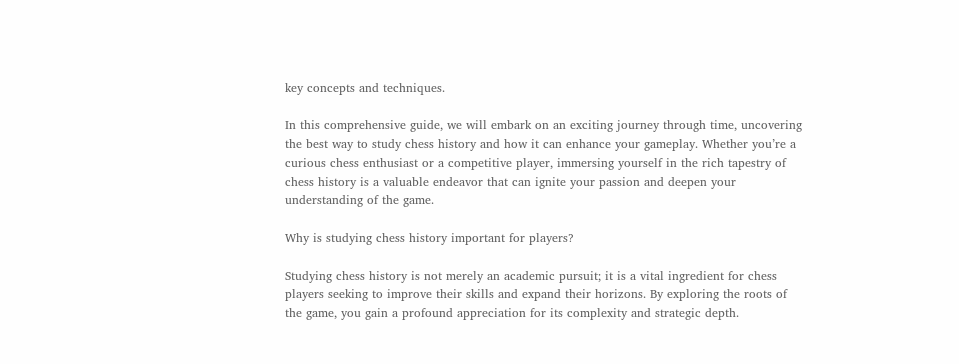key concepts and techniques.

In this comprehensive guide, we will embark on an exciting journey through time, uncovering the best way to study chess history and how it can enhance your gameplay. Whether you’re a curious chess enthusiast or a competitive player, immersing yourself in the rich tapestry of chess history is a valuable endeavor that can ignite your passion and deepen your understanding of the game.

Why is studying chess history important for players?

Studying chess history is not merely an academic pursuit; it is a vital ingredient for chess players seeking to improve their skills and expand their horizons. By exploring the roots of the game, you gain a profound appreciation for its complexity and strategic depth.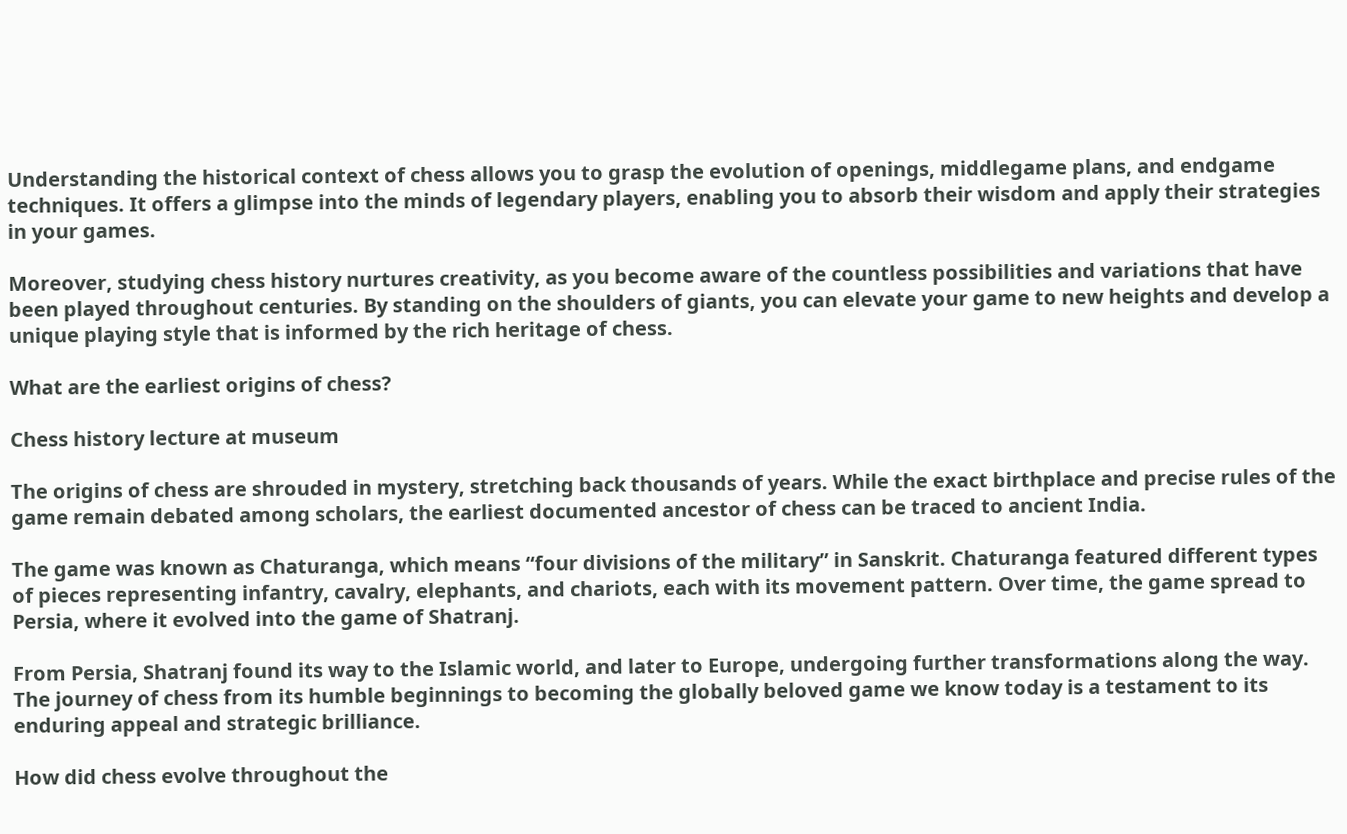Understanding the historical context of chess allows you to grasp the evolution of openings, middlegame plans, and endgame techniques. It offers a glimpse into the minds of legendary players, enabling you to absorb their wisdom and apply their strategies in your games.

Moreover, studying chess history nurtures creativity, as you become aware of the countless possibilities and variations that have been played throughout centuries. By standing on the shoulders of giants, you can elevate your game to new heights and develop a unique playing style that is informed by the rich heritage of chess.

What are the earliest origins of chess?

Chess history lecture at museum

The origins of chess are shrouded in mystery, stretching back thousands of years. While the exact birthplace and precise rules of the game remain debated among scholars, the earliest documented ancestor of chess can be traced to ancient India.

The game was known as Chaturanga, which means “four divisions of the military” in Sanskrit. Chaturanga featured different types of pieces representing infantry, cavalry, elephants, and chariots, each with its movement pattern. Over time, the game spread to Persia, where it evolved into the game of Shatranj.

From Persia, Shatranj found its way to the Islamic world, and later to Europe, undergoing further transformations along the way. The journey of chess from its humble beginnings to becoming the globally beloved game we know today is a testament to its enduring appeal and strategic brilliance.

How did chess evolve throughout the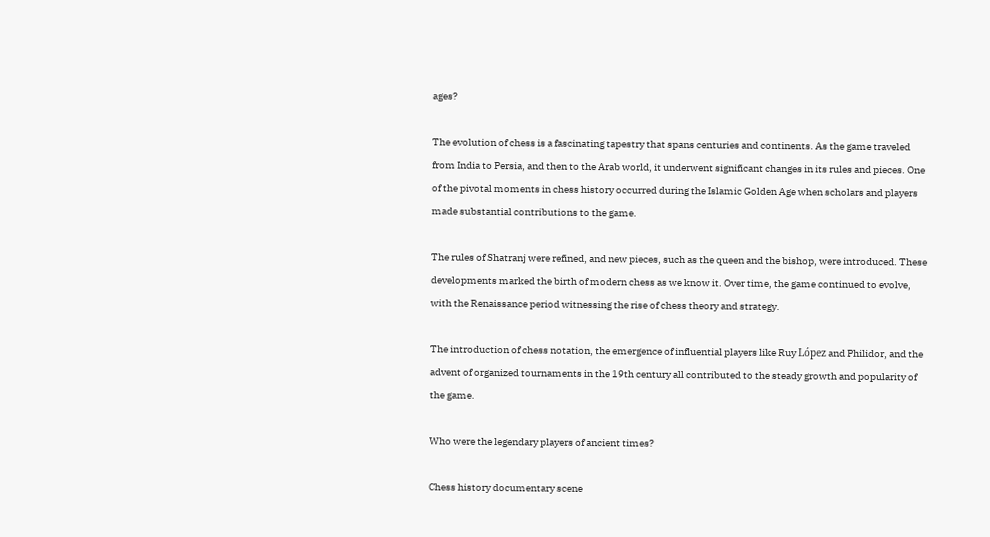ages?

The evolution of chess is a fascinating tapestry that spans centuries and continents. As the game traveled from India to Persia, and then to the Arab world, it underwent significant changes in its rules and pieces. One of the pivotal moments in chess history occurred during the Islamic Golden Age when scholars and players made substantial contributions to the game.

The rules of Shatranj were refined, and new pieces, such as the queen and the bishop, were introduced. These developments marked the birth of modern chess as we know it. Over time, the game continued to evolve, with the Renaissance period witnessing the rise of chess theory and strategy.

The introduction of chess notation, the emergence of influential players like Ruy López and Philidor, and the advent of organized tournaments in the 19th century all contributed to the steady growth and popularity of the game.

Who were the legendary players of ancient times?

Chess history documentary scene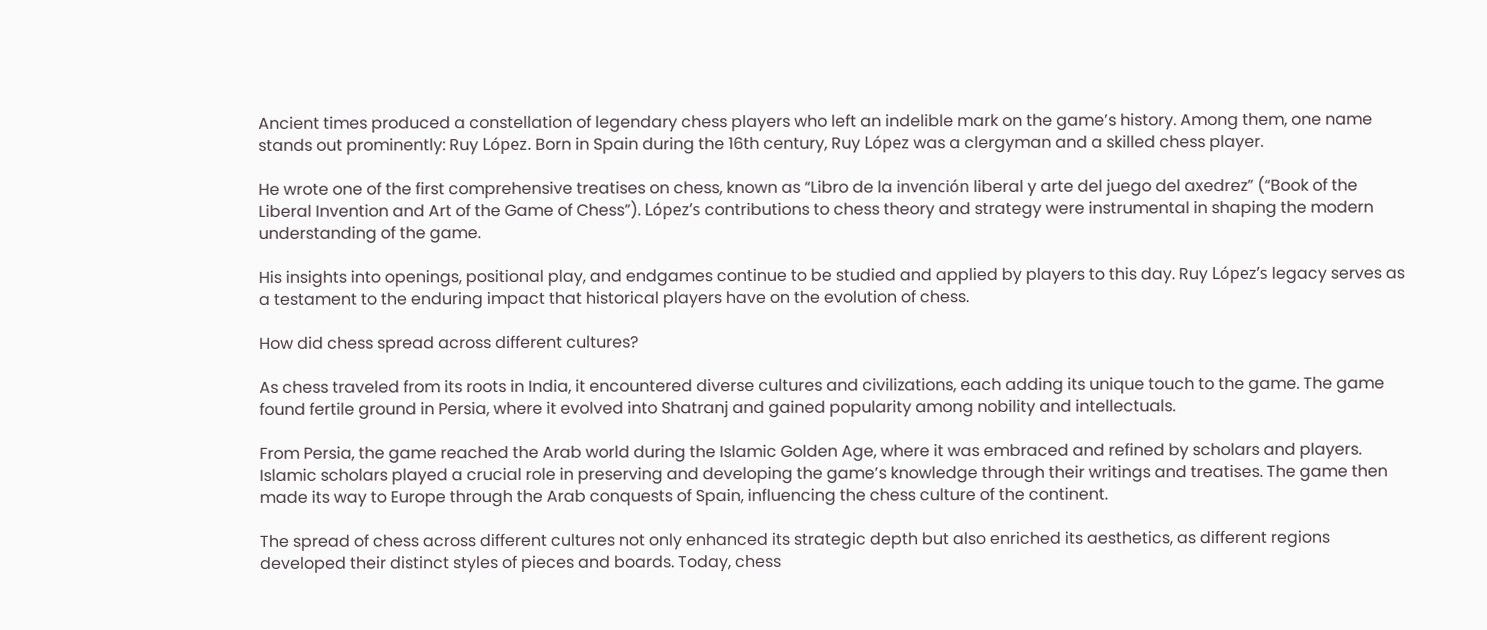Ancient times produced a constellation of legendary chess players who left an indelible mark on the game’s history. Among them, one name stands out prominently: Ruy López. Born in Spain during the 16th century, Ruy López was a clergyman and a skilled chess player.

He wrote one of the first comprehensive treatises on chess, known as “Libro de la invención liberal y arte del juego del axedrez” (“Book of the Liberal Invention and Art of the Game of Chess”). López’s contributions to chess theory and strategy were instrumental in shaping the modern understanding of the game.

His insights into openings, positional play, and endgames continue to be studied and applied by players to this day. Ruy López’s legacy serves as a testament to the enduring impact that historical players have on the evolution of chess.

How did chess spread across different cultures?

As chess traveled from its roots in India, it encountered diverse cultures and civilizations, each adding its unique touch to the game. The game found fertile ground in Persia, where it evolved into Shatranj and gained popularity among nobility and intellectuals.

From Persia, the game reached the Arab world during the Islamic Golden Age, where it was embraced and refined by scholars and players. Islamic scholars played a crucial role in preserving and developing the game’s knowledge through their writings and treatises. The game then made its way to Europe through the Arab conquests of Spain, influencing the chess culture of the continent.

The spread of chess across different cultures not only enhanced its strategic depth but also enriched its aesthetics, as different regions developed their distinct styles of pieces and boards. Today, chess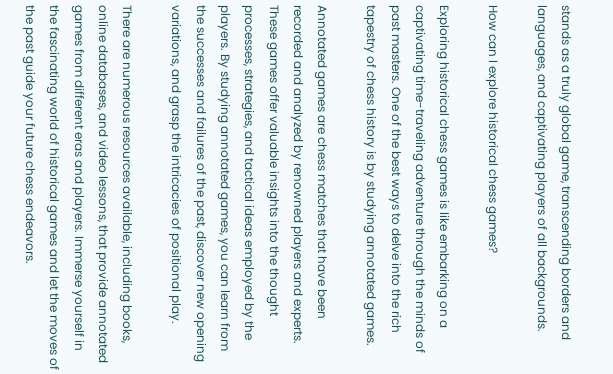stands as a truly global game, transcending borders and languages, and captivating players of all backgrounds.

How can I explore historical chess games?

Exploring historical chess games is like embarking on a captivating time-traveling adventure through the minds of past masters. One of the best ways to delve into the rich tapestry of chess history is by studying annotated games.

Annotated games are chess matches that have been recorded and analyzed by renowned players and experts. These games offer valuable insights into the thought processes, strategies, and tactical ideas employed by the players. By studying annotated games, you can learn from the successes and failures of the past, discover new opening variations, and grasp the intricacies of positional play.

There are numerous resources available, including books, online databases, and video lessons, that provide annotated games from different eras and players. Immerse yourself in the fascinating world of historical games and let the moves of the past guide your future chess endeavors.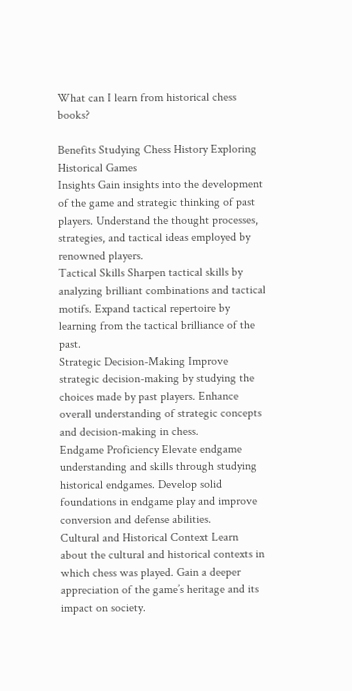What can I learn from historical chess books?

Benefits Studying Chess History Exploring Historical Games
Insights Gain insights into the development of the game and strategic thinking of past players. Understand the thought processes, strategies, and tactical ideas employed by renowned players.
Tactical Skills Sharpen tactical skills by analyzing brilliant combinations and tactical motifs. Expand tactical repertoire by learning from the tactical brilliance of the past.
Strategic Decision-Making Improve strategic decision-making by studying the choices made by past players. Enhance overall understanding of strategic concepts and decision-making in chess.
Endgame Proficiency Elevate endgame understanding and skills through studying historical endgames. Develop solid foundations in endgame play and improve conversion and defense abilities.
Cultural and Historical Context Learn about the cultural and historical contexts in which chess was played. Gain a deeper appreciation of the game’s heritage and its impact on society.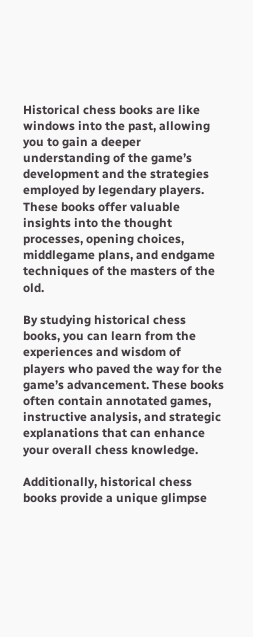Historical chess books are like windows into the past, allowing you to gain a deeper understanding of the game’s development and the strategies employed by legendary players. These books offer valuable insights into the thought processes, opening choices, middlegame plans, and endgame techniques of the masters of the old.

By studying historical chess books, you can learn from the experiences and wisdom of players who paved the way for the game’s advancement. These books often contain annotated games, instructive analysis, and strategic explanations that can enhance your overall chess knowledge.

Additionally, historical chess books provide a unique glimpse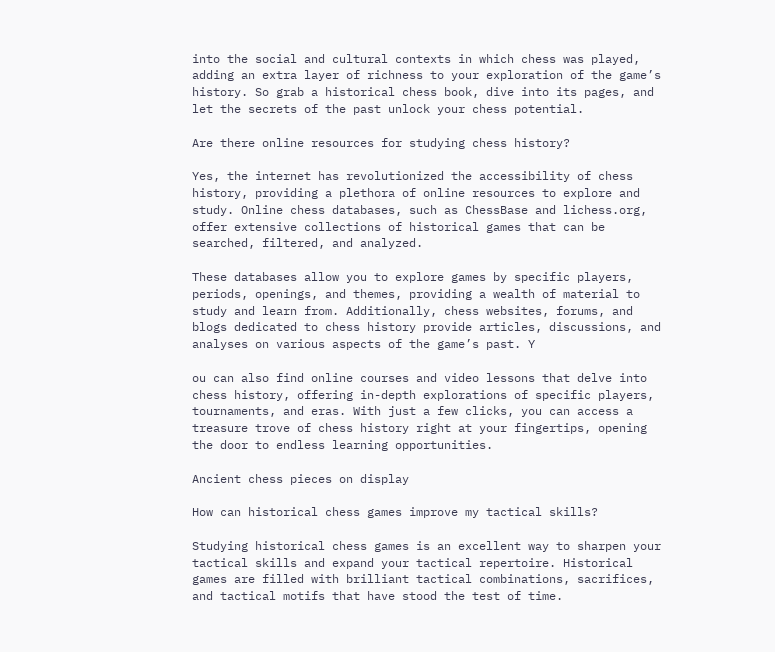into the social and cultural contexts in which chess was played, adding an extra layer of richness to your exploration of the game’s history. So grab a historical chess book, dive into its pages, and let the secrets of the past unlock your chess potential.

Are there online resources for studying chess history?

Yes, the internet has revolutionized the accessibility of chess history, providing a plethora of online resources to explore and study. Online chess databases, such as ChessBase and lichess.org, offer extensive collections of historical games that can be searched, filtered, and analyzed.

These databases allow you to explore games by specific players, periods, openings, and themes, providing a wealth of material to study and learn from. Additionally, chess websites, forums, and blogs dedicated to chess history provide articles, discussions, and analyses on various aspects of the game’s past. Y

ou can also find online courses and video lessons that delve into chess history, offering in-depth explorations of specific players, tournaments, and eras. With just a few clicks, you can access a treasure trove of chess history right at your fingertips, opening the door to endless learning opportunities.

Ancient chess pieces on display

How can historical chess games improve my tactical skills?

Studying historical chess games is an excellent way to sharpen your tactical skills and expand your tactical repertoire. Historical games are filled with brilliant tactical combinations, sacrifices, and tactical motifs that have stood the test of time.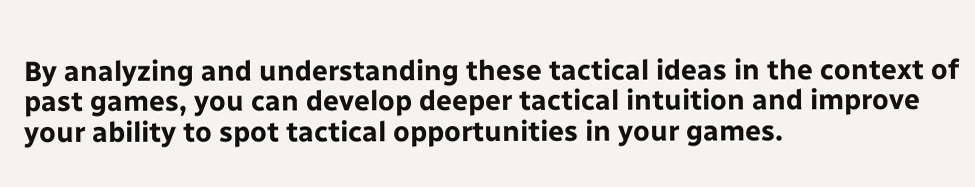By analyzing and understanding these tactical ideas in the context of past games, you can develop deeper tactical intuition and improve your ability to spot tactical opportunities in your games.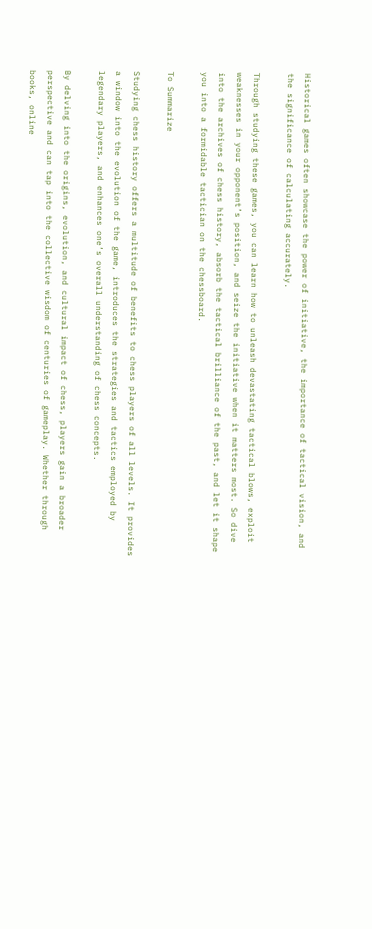Historical games often showcase the power of initiative, the importance of tactical vision, and the significance of calculating accurately.

Through studying these games, you can learn how to unleash devastating tactical blows, exploit weaknesses in your opponent’s position, and seize the initiative when it matters most. So dive into the archives of chess history, absorb the tactical brilliance of the past, and let it shape you into a formidable tactician on the chessboard.

To Summarize

Studying chess history offers a multitude of benefits to chess players of all levels. It provides a window into the evolution of the game, introduces the strategies and tactics employed by legendary players, and enhances one’s overall understanding of chess concepts.

By delving into the origins, evolution, and cultural impact of chess, players gain a broader perspective and can tap into the collective wisdom of centuries of gameplay. Whether through books, online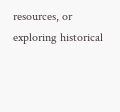resources, or exploring historical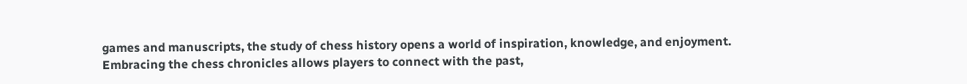games and manuscripts, the study of chess history opens a world of inspiration, knowledge, and enjoyment. Embracing the chess chronicles allows players to connect with the past,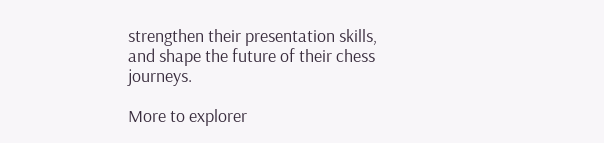strengthen their presentation skills, and shape the future of their chess journeys.

More to explorer